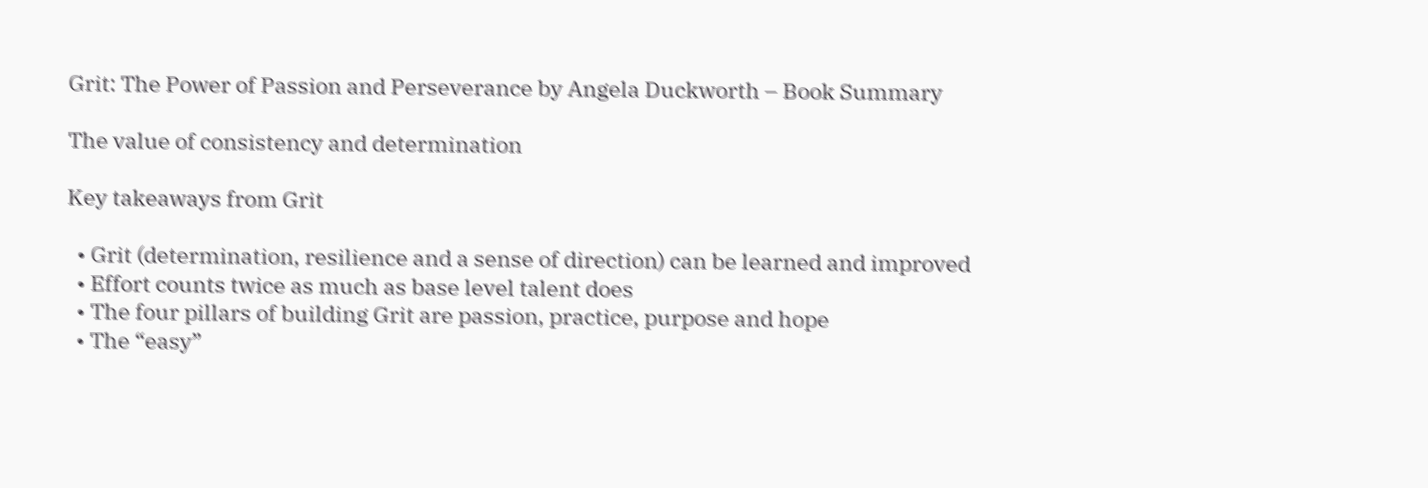Grit: The Power of Passion and Perseverance by Angela Duckworth – Book Summary

The value of consistency and determination

Key takeaways from Grit

  • Grit (determination, resilience and a sense of direction) can be learned and improved
  • Effort counts twice as much as base level talent does
  • The four pillars of building Grit are passion, practice, purpose and hope
  • The “easy”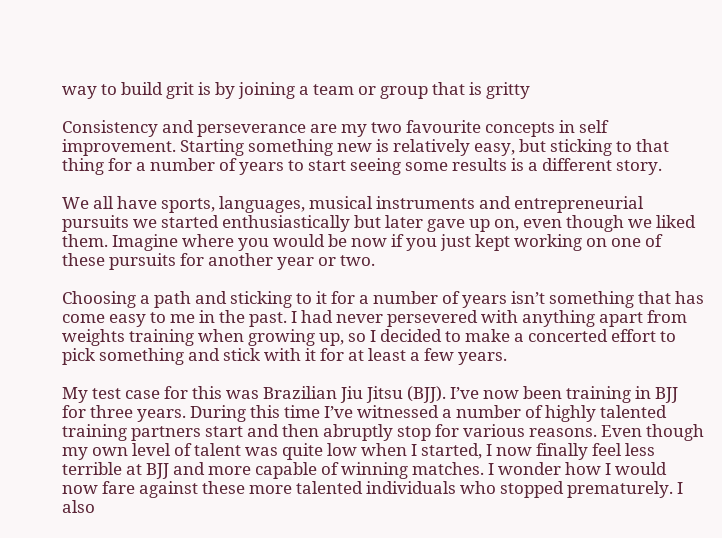way to build grit is by joining a team or group that is gritty

Consistency and perseverance are my two favourite concepts in self improvement. Starting something new is relatively easy, but sticking to that thing for a number of years to start seeing some results is a different story.

We all have sports, languages, musical instruments and entrepreneurial pursuits we started enthusiastically but later gave up on, even though we liked them. Imagine where you would be now if you just kept working on one of these pursuits for another year or two.

Choosing a path and sticking to it for a number of years isn’t something that has come easy to me in the past. I had never persevered with anything apart from weights training when growing up, so I decided to make a concerted effort to pick something and stick with it for at least a few years.

My test case for this was Brazilian Jiu Jitsu (BJJ). I’ve now been training in BJJ for three years. During this time I’ve witnessed a number of highly talented training partners start and then abruptly stop for various reasons. Even though my own level of talent was quite low when I started, I now finally feel less terrible at BJJ and more capable of winning matches. I wonder how I would now fare against these more talented individuals who stopped prematurely. I also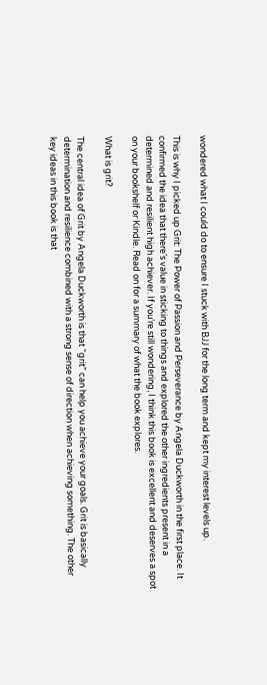wondered what I could do to ensure I stuck with BJJ for the long term and kept my interest levels up.

This is why I picked up Grit: The Power of Passion and Perseverance by Angela Duckworth in the first place. It confirmed the idea that there’s value in sticking to things and explored the other ingredients present in a determined and resilient high achiever. If you’re still wondering, I think this book is excellent and deserves a spot on your bookshelf or Kindle. Read on for a summary of what the book explores.

What is grit?

The central idea of Grit by Angela Duckworth is that “grit” can help you achieve your goals. Grit is basically determination and resilience combined with a strong sense of direction when achieving something. The other key ideas in this book is that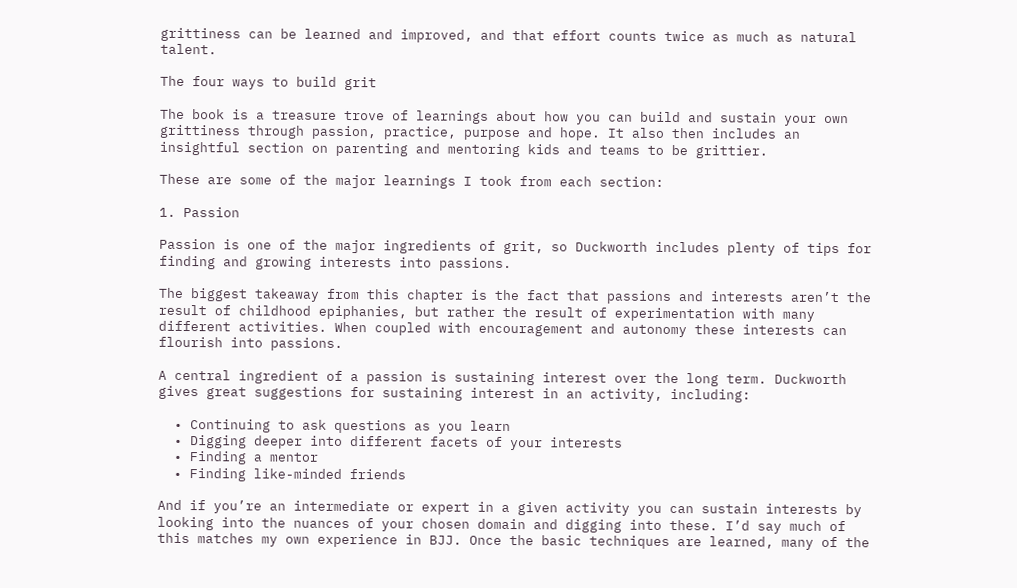grittiness can be learned and improved, and that effort counts twice as much as natural talent.

The four ways to build grit

The book is a treasure trove of learnings about how you can build and sustain your own grittiness through passion, practice, purpose and hope. It also then includes an insightful section on parenting and mentoring kids and teams to be grittier.

These are some of the major learnings I took from each section:

1. Passion

Passion is one of the major ingredients of grit, so Duckworth includes plenty of tips for finding and growing interests into passions.

The biggest takeaway from this chapter is the fact that passions and interests aren’t the result of childhood epiphanies, but rather the result of experimentation with many different activities. When coupled with encouragement and autonomy these interests can flourish into passions.

A central ingredient of a passion is sustaining interest over the long term. Duckworth gives great suggestions for sustaining interest in an activity, including:

  • Continuing to ask questions as you learn
  • Digging deeper into different facets of your interests
  • Finding a mentor
  • Finding like-minded friends

And if you’re an intermediate or expert in a given activity you can sustain interests by looking into the nuances of your chosen domain and digging into these. I’d say much of this matches my own experience in BJJ. Once the basic techniques are learned, many of the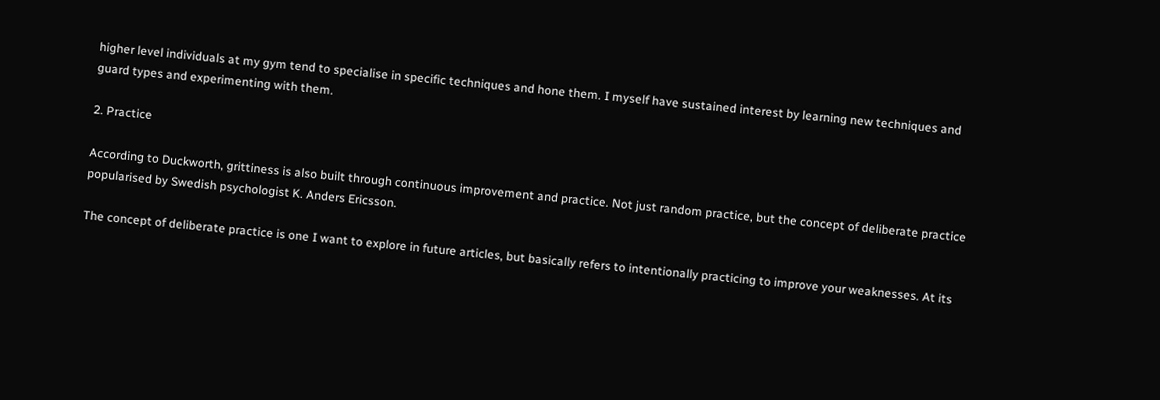higher level individuals at my gym tend to specialise in specific techniques and hone them. I myself have sustained interest by learning new techniques and guard types and experimenting with them.

2. Practice

According to Duckworth, grittiness is also built through continuous improvement and practice. Not just random practice, but the concept of deliberate practice popularised by Swedish psychologist K. Anders Ericsson.

The concept of deliberate practice is one I want to explore in future articles, but basically refers to intentionally practicing to improve your weaknesses. At its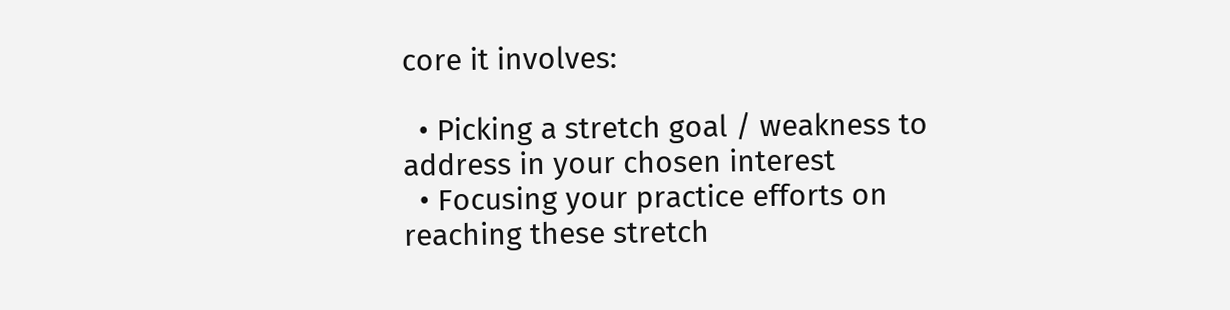core it involves:

  • Picking a stretch goal / weakness to address in your chosen interest
  • Focusing your practice efforts on reaching these stretch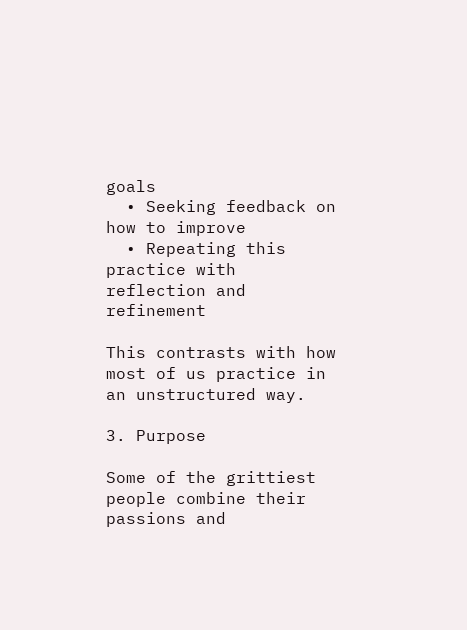goals
  • Seeking feedback on how to improve
  • Repeating this practice with reflection and refinement

This contrasts with how most of us practice in an unstructured way.

3. Purpose

Some of the grittiest people combine their passions and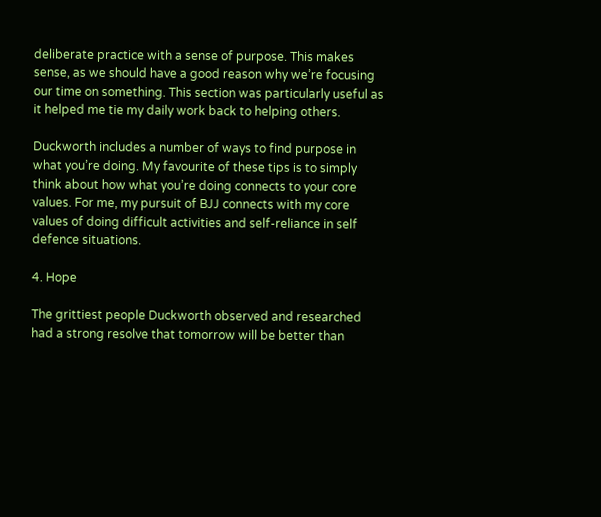deliberate practice with a sense of purpose. This makes sense, as we should have a good reason why we’re focusing our time on something. This section was particularly useful as it helped me tie my daily work back to helping others.

Duckworth includes a number of ways to find purpose in what you’re doing. My favourite of these tips is to simply think about how what you’re doing connects to your core values. For me, my pursuit of BJJ connects with my core values of doing difficult activities and self-reliance in self defence situations.

4. Hope

The grittiest people Duckworth observed and researched had a strong resolve that tomorrow will be better than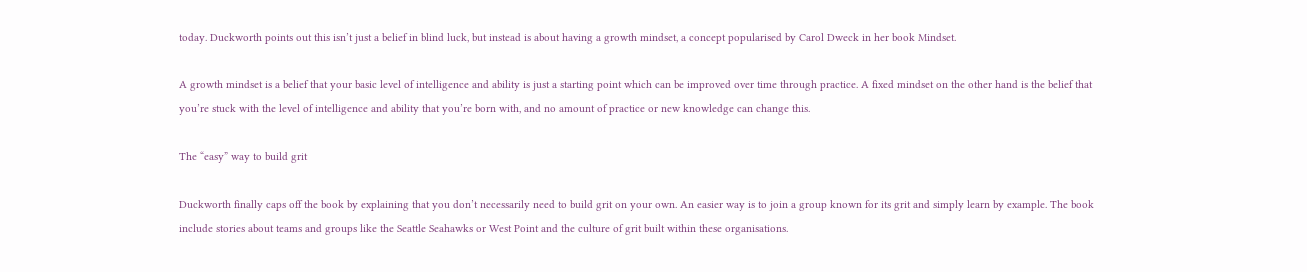today. Duckworth points out this isn’t just a belief in blind luck, but instead is about having a growth mindset, a concept popularised by Carol Dweck in her book Mindset.

A growth mindset is a belief that your basic level of intelligence and ability is just a starting point which can be improved over time through practice. A fixed mindset on the other hand is the belief that you’re stuck with the level of intelligence and ability that you’re born with, and no amount of practice or new knowledge can change this.

The “easy” way to build grit

Duckworth finally caps off the book by explaining that you don’t necessarily need to build grit on your own. An easier way is to join a group known for its grit and simply learn by example. The book include stories about teams and groups like the Seattle Seahawks or West Point and the culture of grit built within these organisations.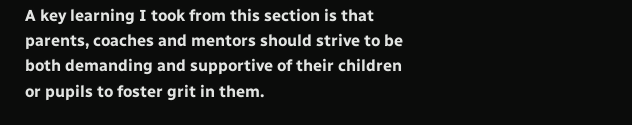A key learning I took from this section is that parents, coaches and mentors should strive to be both demanding and supportive of their children or pupils to foster grit in them.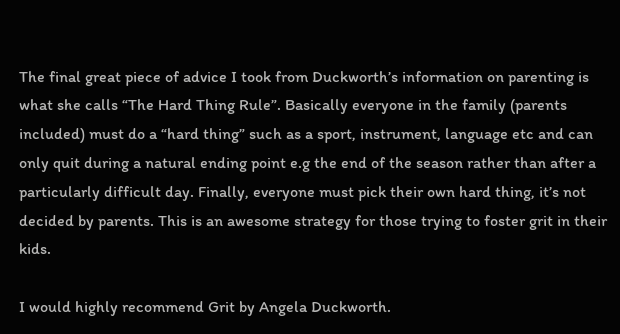The final great piece of advice I took from Duckworth’s information on parenting is what she calls “The Hard Thing Rule”. Basically everyone in the family (parents included) must do a “hard thing” such as a sport, instrument, language etc and can only quit during a natural ending point e.g the end of the season rather than after a particularly difficult day. Finally, everyone must pick their own hard thing, it’s not decided by parents. This is an awesome strategy for those trying to foster grit in their kids.

I would highly recommend Grit by Angela Duckworth.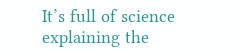It’s full of science explaining the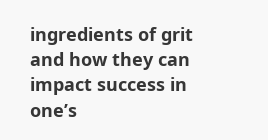ingredients of grit and how they can impact success in one’s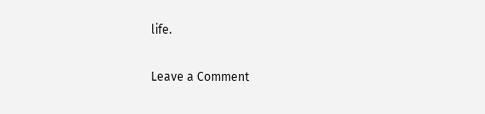life.

Leave a Comment